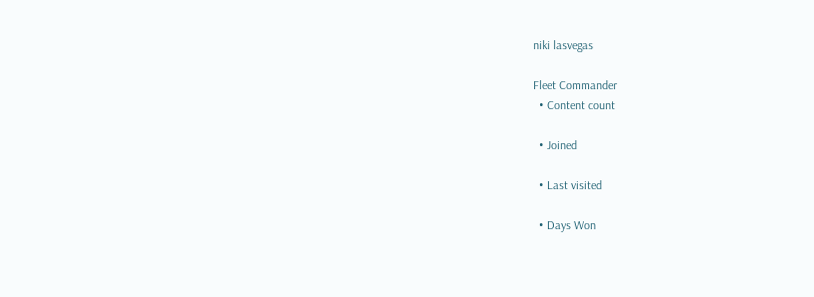niki lasvegas

Fleet Commander
  • Content count

  • Joined

  • Last visited

  • Days Won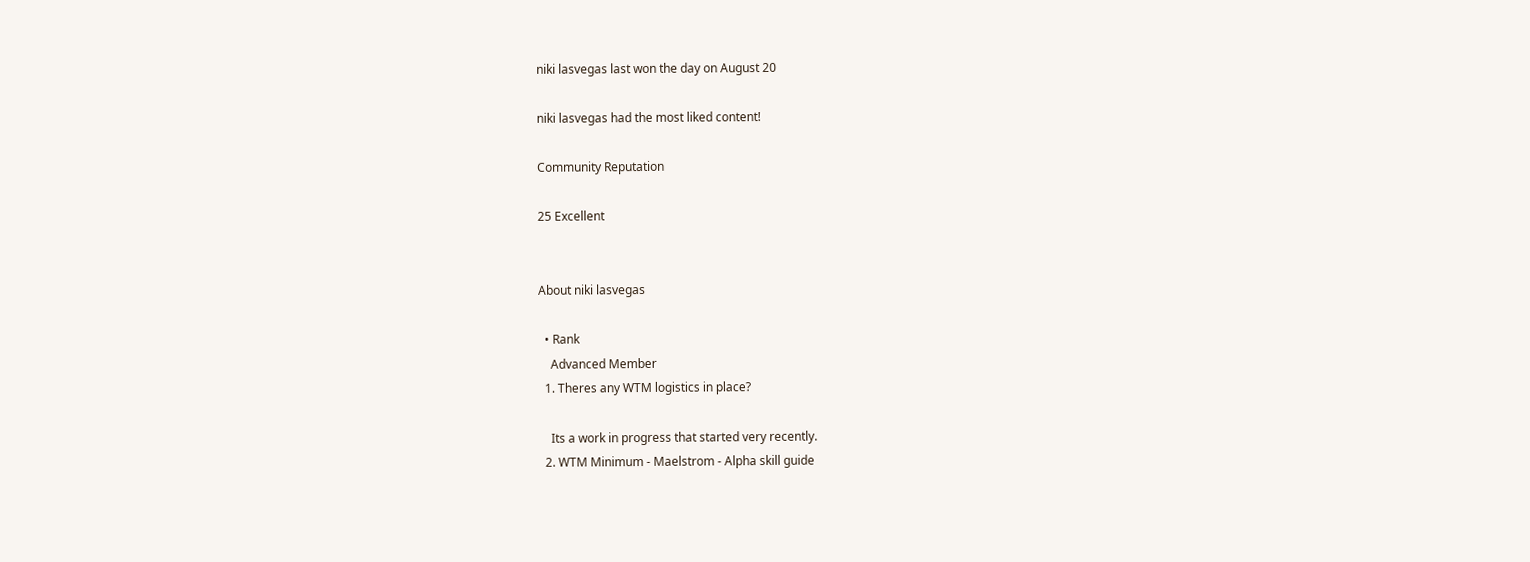niki lasvegas last won the day on August 20

niki lasvegas had the most liked content!

Community Reputation

25 Excellent


About niki lasvegas

  • Rank
    Advanced Member
  1. Theres any WTM logistics in place?

    Its a work in progress that started very recently.
  2. WTM Minimum - Maelstrom - Alpha skill guide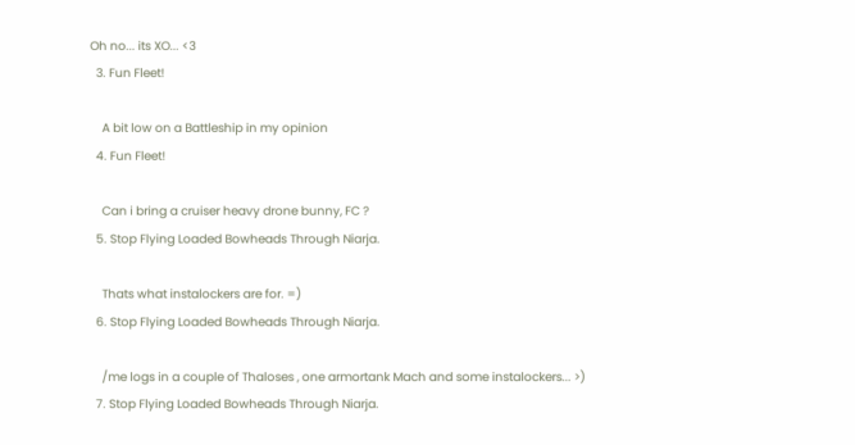Oh no... its XO... <3
  3. Fun Fleet!

    A bit low on a Battleship in my opinion
  4. Fun Fleet!

    Can i bring a cruiser heavy drone bunny, FC ?
  5. Stop Flying Loaded Bowheads Through Niarja.

    Thats what instalockers are for. =)
  6. Stop Flying Loaded Bowheads Through Niarja.

    /me logs in a couple of Thaloses , one armortank Mach and some instalockers... >)
  7. Stop Flying Loaded Bowheads Through Niarja.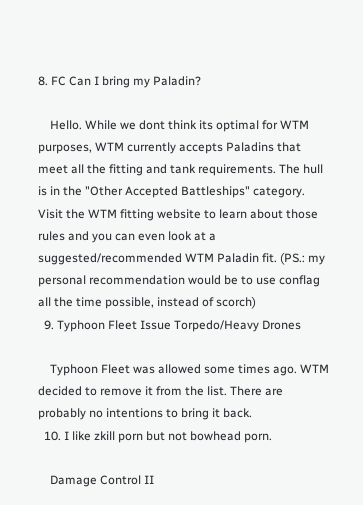8. FC Can I bring my Paladin?

    Hello. While we dont think its optimal for WTM purposes, WTM currently accepts Paladins that meet all the fitting and tank requirements. The hull is in the "Other Accepted Battleships" category. Visit the WTM fitting website to learn about those rules and you can even look at a suggested/recommended WTM Paladin fit. (PS.: my personal recommendation would be to use conflag all the time possible, instead of scorch)
  9. Typhoon Fleet Issue Torpedo/Heavy Drones

    Typhoon Fleet was allowed some times ago. WTM decided to remove it from the list. There are probably no intentions to bring it back.
  10. I like zkill porn but not bowhead porn.

    Damage Control II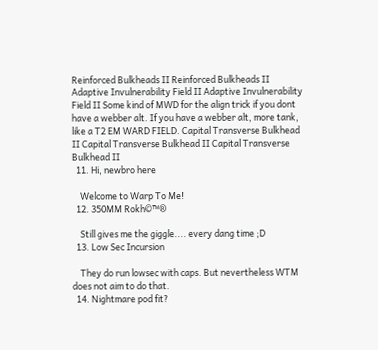Reinforced Bulkheads II Reinforced Bulkheads II Adaptive Invulnerability Field II Adaptive Invulnerability Field II Some kind of MWD for the align trick if you dont have a webber alt. If you have a webber alt, more tank, like a T2 EM WARD FIELD. Capital Transverse Bulkhead II Capital Transverse Bulkhead II Capital Transverse Bulkhead II
  11. Hi, newbro here

    Welcome to Warp To Me!
  12. 350MM Rokh©™®

    Still gives me the giggle.... every dang time ;D
  13. Low Sec Incursion

    They do run lowsec with caps. But nevertheless WTM does not aim to do that.
  14. Nightmare pod fit?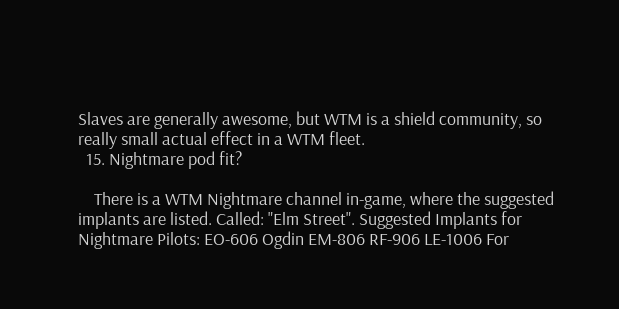Slaves are generally awesome, but WTM is a shield community, so really small actual effect in a WTM fleet.
  15. Nightmare pod fit?

    There is a WTM Nightmare channel in-game, where the suggested implants are listed. Called: "Elm Street". Suggested Implants for Nightmare Pilots: EO-606 Ogdin EM-806 RF-906 LE-1006 For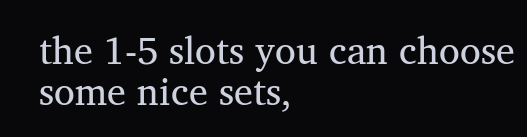the 1-5 slots you can choose some nice sets,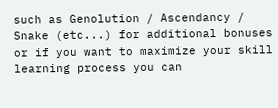such as Genolution / Ascendancy / Snake (etc...) for additional bonuses or if you want to maximize your skill learning process you can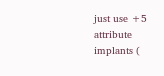just use +5 attribute implants (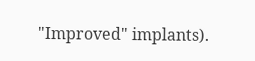"Improved" implants).